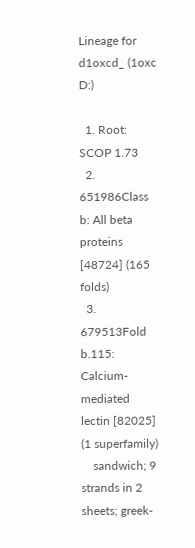Lineage for d1oxcd_ (1oxc D:)

  1. Root: SCOP 1.73
  2. 651986Class b: All beta proteins [48724] (165 folds)
  3. 679513Fold b.115: Calcium-mediated lectin [82025] (1 superfamily)
    sandwich; 9 strands in 2 sheets; greek-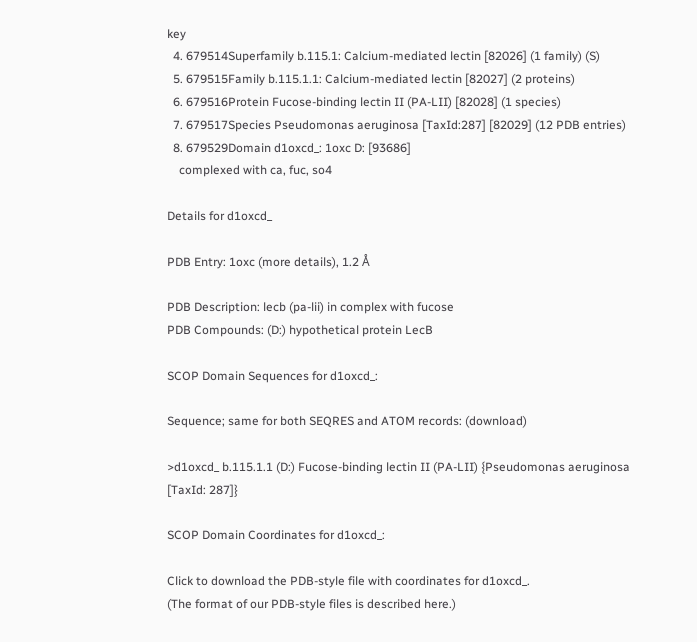key
  4. 679514Superfamily b.115.1: Calcium-mediated lectin [82026] (1 family) (S)
  5. 679515Family b.115.1.1: Calcium-mediated lectin [82027] (2 proteins)
  6. 679516Protein Fucose-binding lectin II (PA-LII) [82028] (1 species)
  7. 679517Species Pseudomonas aeruginosa [TaxId:287] [82029] (12 PDB entries)
  8. 679529Domain d1oxcd_: 1oxc D: [93686]
    complexed with ca, fuc, so4

Details for d1oxcd_

PDB Entry: 1oxc (more details), 1.2 Å

PDB Description: lecb (pa-lii) in complex with fucose
PDB Compounds: (D:) hypothetical protein LecB

SCOP Domain Sequences for d1oxcd_:

Sequence; same for both SEQRES and ATOM records: (download)

>d1oxcd_ b.115.1.1 (D:) Fucose-binding lectin II (PA-LII) {Pseudomonas aeruginosa [TaxId: 287]}

SCOP Domain Coordinates for d1oxcd_:

Click to download the PDB-style file with coordinates for d1oxcd_.
(The format of our PDB-style files is described here.)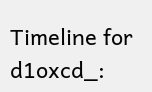Timeline for d1oxcd_: